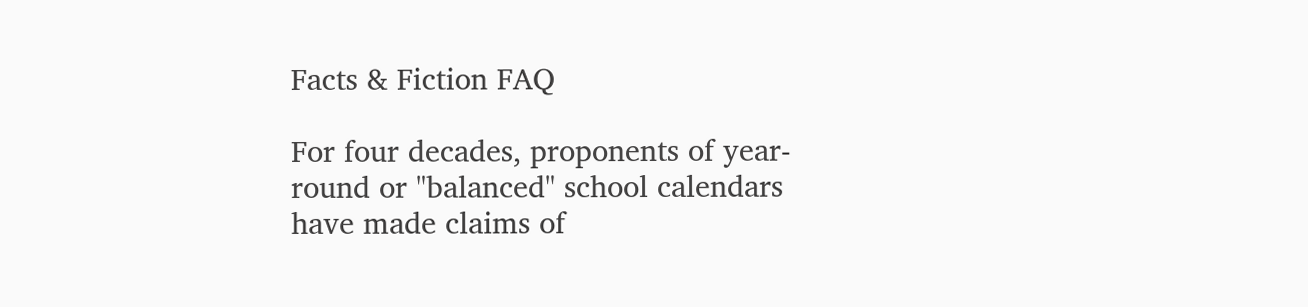Facts & Fiction FAQ

For four decades, proponents of year-round or "balanced" school calendars have made claims of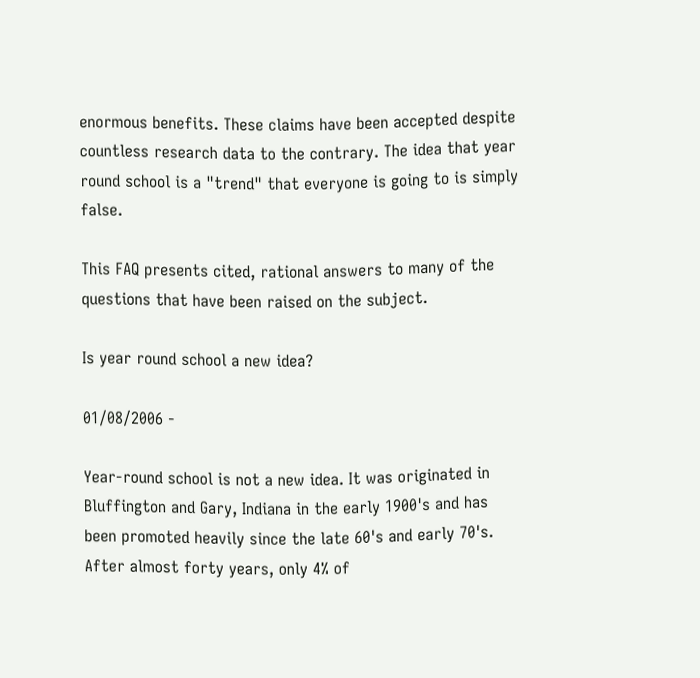enormous benefits. These claims have been accepted despite countless research data to the contrary. The idea that year round school is a "trend" that everyone is going to is simply false.

This FAQ presents cited, rational answers to many of the questions that have been raised on the subject.

Is year round school a new idea?

01/08/2006 -

Year-round school is not a new idea. It was originated in Bluffington and Gary, Indiana in the early 1900's and has been promoted heavily since the late 60's and early 70's. After almost forty years, only 4% of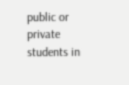public or private students in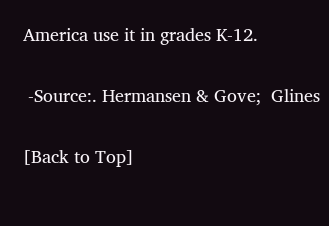America use it in grades K-12.

 -Source:. Hermansen & Gove;  Glines

[Back to Top]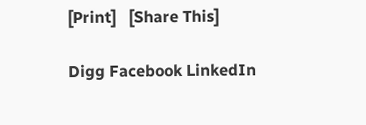[Print]   [Share This]

Digg Facebook LinkedIn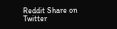Reddit Share on Twitter